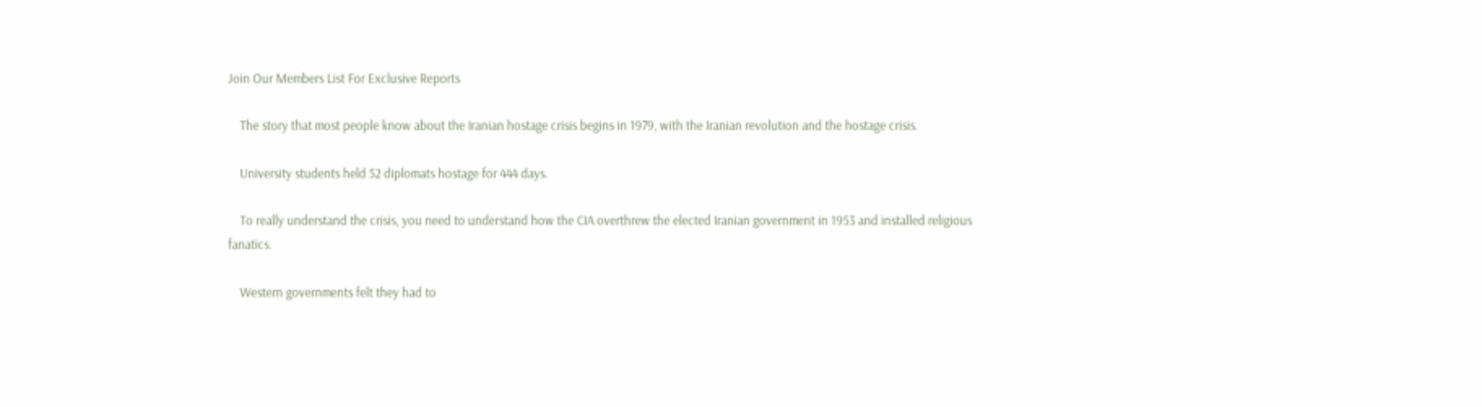Join Our Members List For Exclusive Reports

    The story that most people know about the Iranian hostage crisis begins in 1979, with the Iranian revolution and the hostage crisis.

    University students held 52 diplomats hostage for 444 days.

    To really understand the crisis, you need to understand how the CIA overthrew the elected Iranian government in 1953 and installed religious fanatics.

    Western governments felt they had to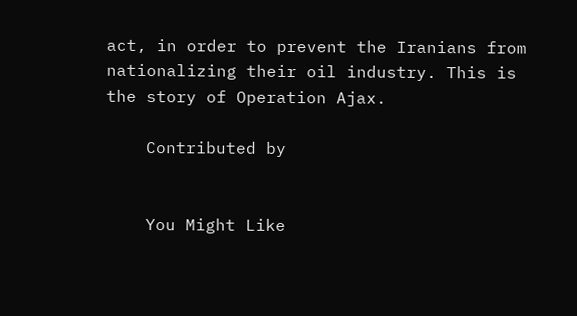act, in order to prevent the Iranians from nationalizing their oil industry. This is the story of Operation Ajax.

    Contributed by


    You Might Like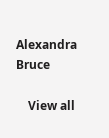Alexandra Bruce

    View all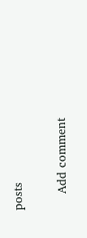posts

    Add comment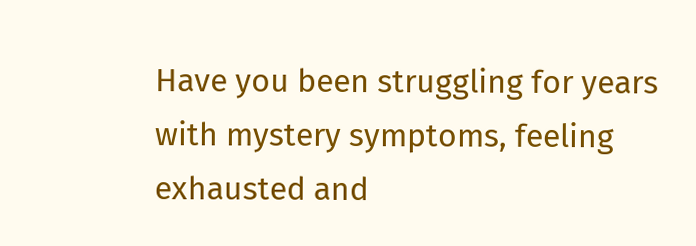Have you been struggling for years with mystery symptoms, feeling exhausted and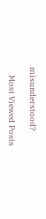misunderstood?

    Most Viewed Posts